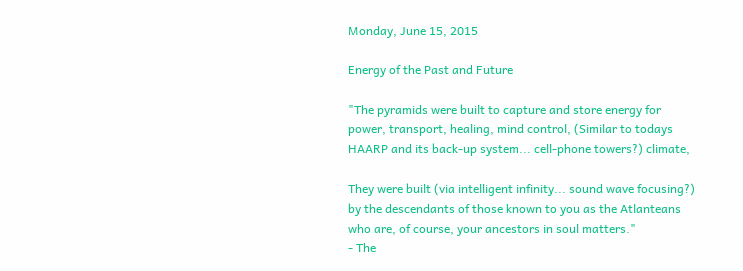Monday, June 15, 2015

Energy of the Past and Future

"The pyramids were built to capture and store energy for
power, transport, healing, mind control, (Similar to todays
HAARP and its back-up system... cell-phone towers?) climate,

They were built (via intelligent infinity... sound wave focusing?)
by the descendants of those known to you as the Atlanteans
who are, of course, your ancestors in soul matters."
- The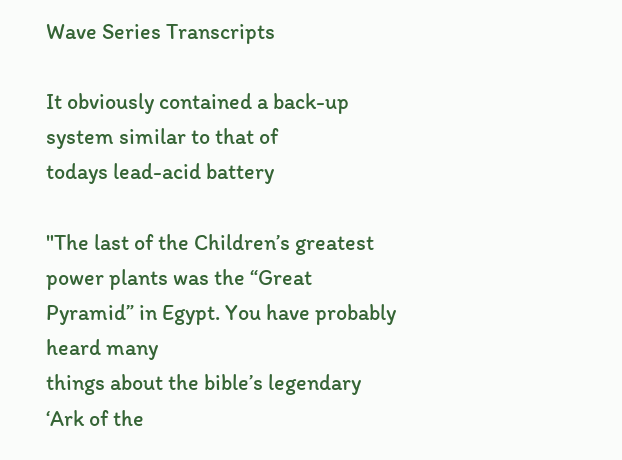Wave Series Transcripts

It obviously contained a back-up system similar to that of
todays lead-acid battery

"The last of the Children’s greatest power plants was the “Great Pyramid” in Egypt. You have probably heard many
things about the bible’s legendary ‘Ark of the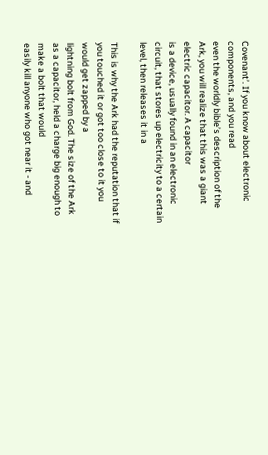Covenant’. If you know about electronic components, and you read
even the worldly bible’s description of the Ark, you will realize that this was a giant electric capacitor. A capacitor
is a device, usually found in an electronic circuit, that stores up electricity to a certain level, then releases it in a

This is why the Ark had the reputation that if you touched it or got too close to it you would get zapped by a
lightning bolt from God. The size of the Ark as a capacitor, held a charge big enough to make a bolt that would
easily kill anyone who got near it - and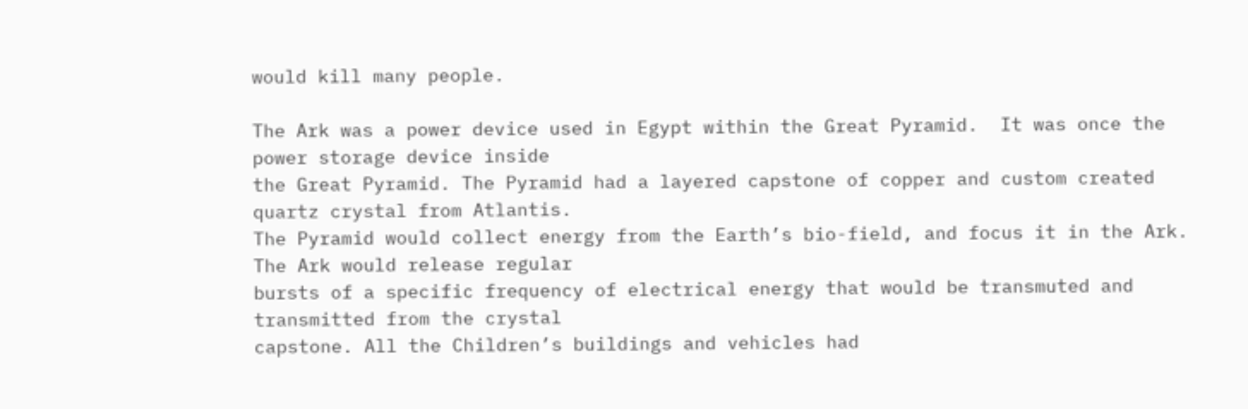would kill many people.

The Ark was a power device used in Egypt within the Great Pyramid.  It was once the power storage device inside
the Great Pyramid. The Pyramid had a layered capstone of copper and custom created quartz crystal from Atlantis.
The Pyramid would collect energy from the Earth’s bio-field, and focus it in the Ark. The Ark would release regular
bursts of a specific frequency of electrical energy that would be transmuted and transmitted from the crystal
capstone. All the Children’s buildings and vehicles had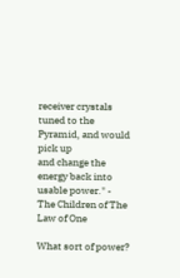receiver crystals tuned to the Pyramid, and would pick up
and change the energy back into usable power." -
The Children of The Law of One

What sort of power?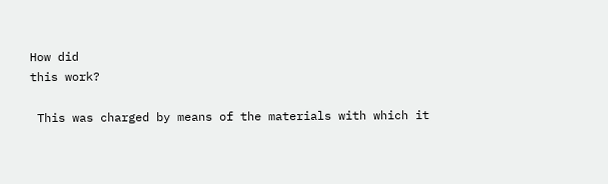How did
this work?

 This was charged by means of the materials with which it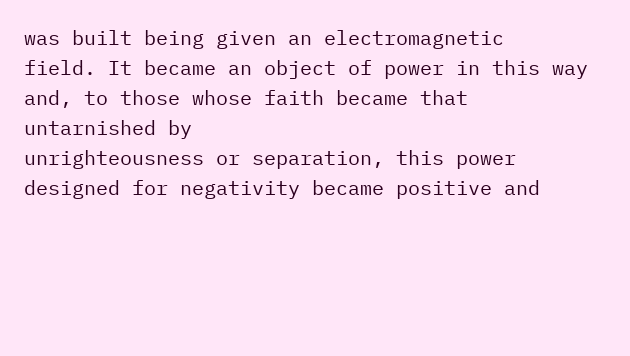was built being given an electromagnetic
field. It became an object of power in this way and, to those whose faith became that untarnished by
unrighteousness or separation, this power designed for negativity became positive and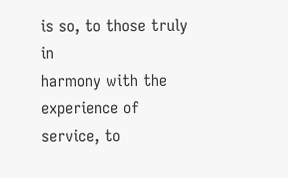is so, to those truly in
harmony with the experience of service, to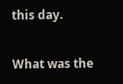this day.

What was the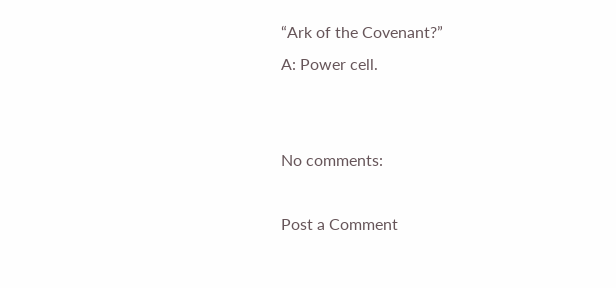“Ark of the Covenant?”
A: Power cell.


No comments:

Post a Comment